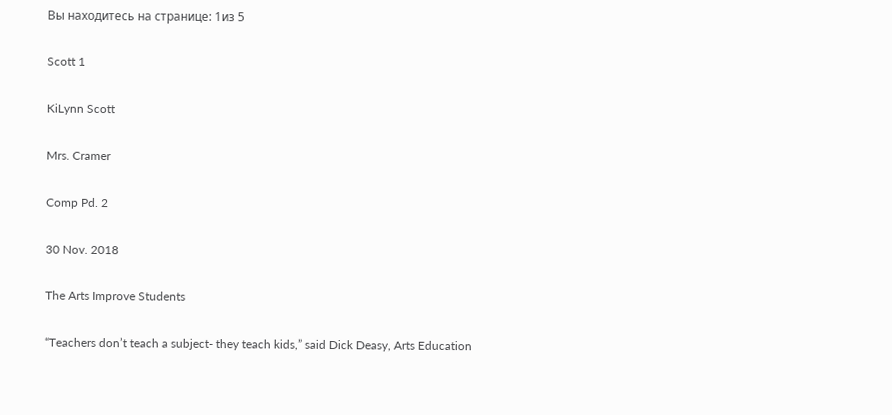Вы находитесь на странице: 1из 5

Scott 1

KiLynn Scott

Mrs. Cramer

Comp Pd. 2

30 Nov. 2018

The Arts Improve Students

“Teachers don’t teach a subject- they teach kids,” said Dick Deasy, Arts Education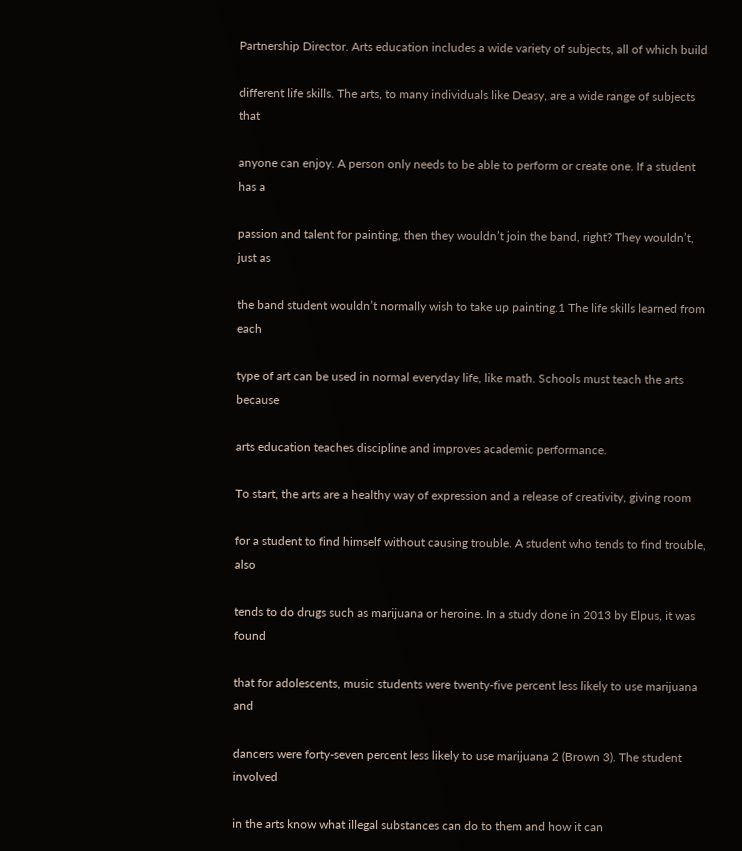Partnership Director. Arts education includes a wide variety of subjects, all of which build

different life skills. The arts, to many individuals like Deasy, are a wide range of subjects that

anyone can enjoy. A person only needs to be able to perform or create one. If a student has a

passion and talent for painting, then they wouldn’t join the band, right? They wouldn’t, just as

the band student wouldn’t normally wish to take up painting.1 The life skills learned from each

type of art can be used in normal everyday life, like math. Schools must teach the arts because

arts education teaches discipline and improves academic performance.

To start, the arts are a healthy way of expression and a release of creativity, giving room

for a student to find himself without causing trouble. A student who tends to find trouble, also

tends to do drugs such as marijuana or heroine. In a study done in 2013 by Elpus, it was found

that for adolescents, music students were twenty-five percent less likely to use marijuana and

dancers were forty-seven percent less likely to use marijuana 2 (Brown 3). The student involved

in the arts know what illegal substances can do to them and how it can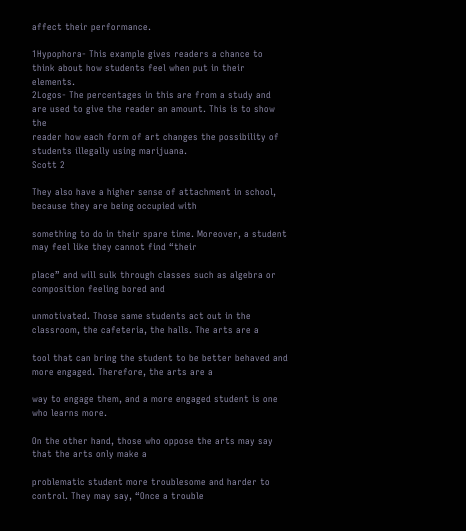affect their performance.

1Hypophora- This example gives readers a chance to think about how students feel when put in their elements.
2Logos- The percentages in this are from a study and are used to give the reader an amount. This is to show the
reader how each form of art changes the possibility of students illegally using marijuana.
Scott 2

They also have a higher sense of attachment in school, because they are being occupied with

something to do in their spare time. Moreover, a student may feel like they cannot find “their

place” and will sulk through classes such as algebra or composition feeling bored and

unmotivated. Those same students act out in the classroom, the cafeteria, the halls. The arts are a

tool that can bring the student to be better behaved and more engaged. Therefore, the arts are a

way to engage them, and a more engaged student is one who learns more.

On the other hand, those who oppose the arts may say that the arts only make a

problematic student more troublesome and harder to control. They may say, “Once a trouble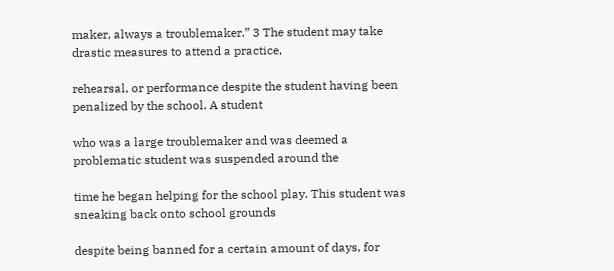maker, always a troublemaker.” 3 The student may take drastic measures to attend a practice,

rehearsal, or performance despite the student having been penalized by the school. A student

who was a large troublemaker and was deemed a problematic student was suspended around the

time he began helping for the school play. This student was sneaking back onto school grounds

despite being banned for a certain amount of days, for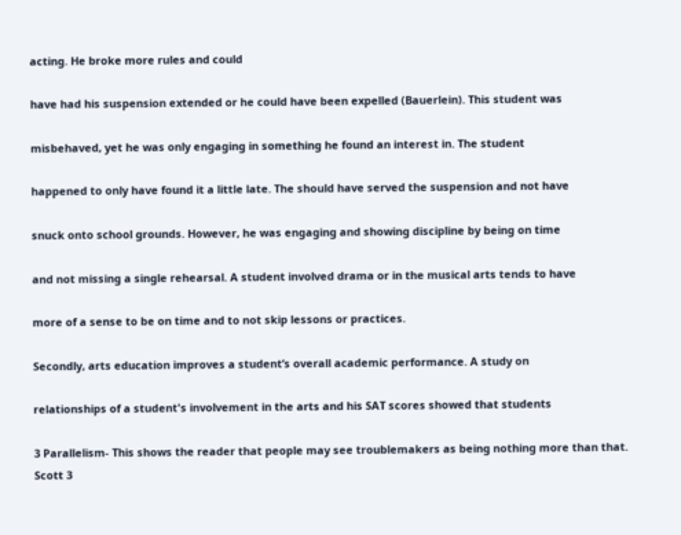acting. He broke more rules and could

have had his suspension extended or he could have been expelled (Bauerlein). This student was

misbehaved, yet he was only engaging in something he found an interest in. The student

happened to only have found it a little late. The should have served the suspension and not have

snuck onto school grounds. However, he was engaging and showing discipline by being on time

and not missing a single rehearsal. A student involved drama or in the musical arts tends to have

more of a sense to be on time and to not skip lessons or practices.

Secondly, arts education improves a student’s overall academic performance. A study on

relationships of a student's involvement in the arts and his SAT scores showed that students

3 Parallelism- This shows the reader that people may see troublemakers as being nothing more than that.
Scott 3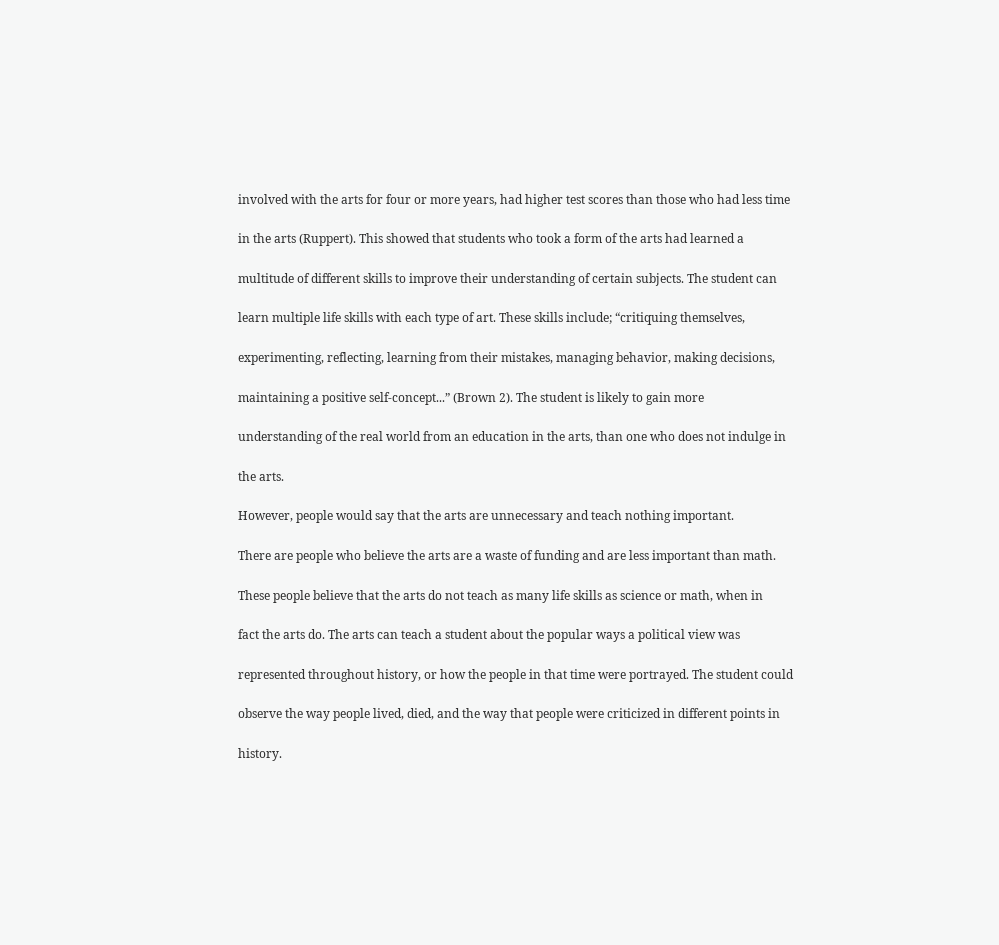involved with the arts for four or more years, had higher test scores than those who had less time

in the arts (Ruppert). This showed that students who took a form of the arts had learned a

multitude of different skills to improve their understanding of certain subjects. The student can

learn multiple life skills with each type of art. These skills include; “critiquing themselves,

experimenting, reflecting, learning from their mistakes, managing behavior, making decisions,

maintaining a positive self-concept...” (Brown 2). The student is likely to gain more

understanding of the real world from an education in the arts, than one who does not indulge in

the arts.

However, people would say that the arts are unnecessary and teach nothing important.

There are people who believe the arts are a waste of funding and are less important than math.

These people believe that the arts do not teach as many life skills as science or math, when in

fact the arts do. The arts can teach a student about the popular ways a political view was

represented throughout history, or how the people in that time were portrayed. The student could

observe the way people lived, died, and the way that people were criticized in different points in

history.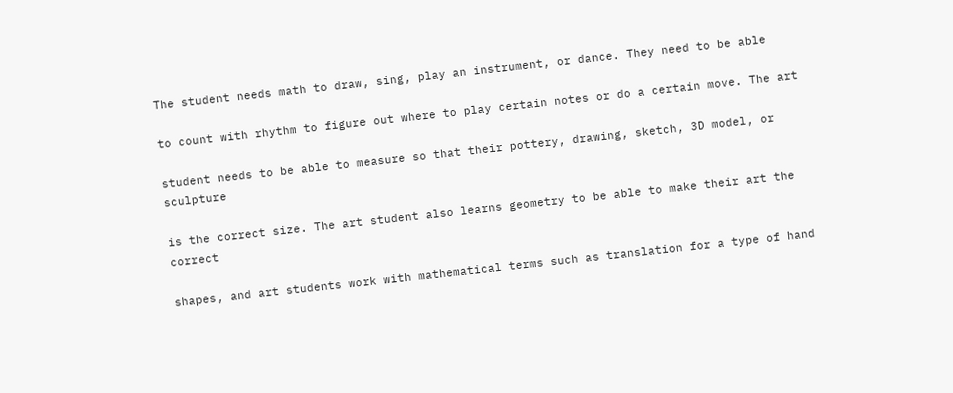The student needs math to draw, sing, play an instrument, or dance. They need to be able

to count with rhythm to figure out where to play certain notes or do a certain move. The art

student needs to be able to measure so that their pottery, drawing, sketch, 3D model, or sculpture

is the correct size. The art student also learns geometry to be able to make their art the correct

shapes, and art students work with mathematical terms such as translation for a type of hand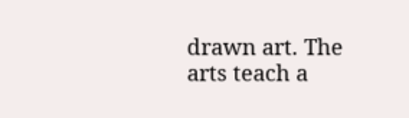drawn art. The arts teach a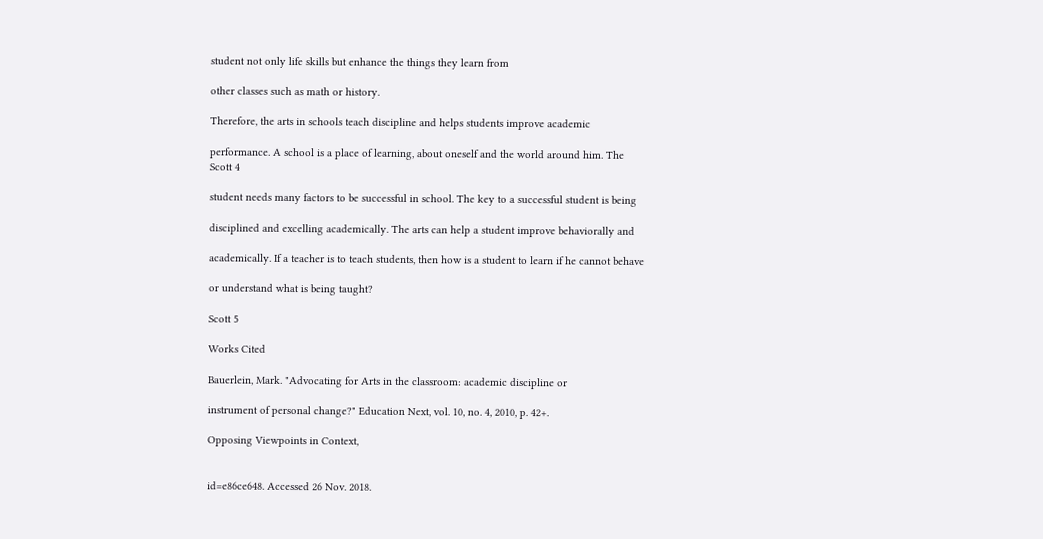student not only life skills but enhance the things they learn from

other classes such as math or history.

Therefore, the arts in schools teach discipline and helps students improve academic

performance. A school is a place of learning, about oneself and the world around him. The
Scott 4

student needs many factors to be successful in school. The key to a successful student is being

disciplined and excelling academically. The arts can help a student improve behaviorally and

academically. If a teacher is to teach students, then how is a student to learn if he cannot behave

or understand what is being taught?

Scott 5

Works Cited

Bauerlein, Mark. "Advocating for Arts in the classroom: academic discipline or

instrument of personal change?" Education Next, vol. 10, no. 4, 2010, p. 42+.

Opposing Viewpoints in Context,


id=e86ce648. Accessed 26 Nov. 2018.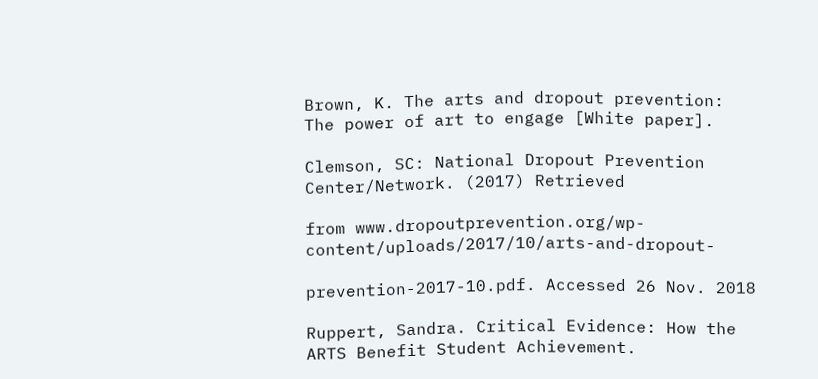Brown, K. The arts and dropout prevention: The power of art to engage [White paper].

Clemson, SC: National Dropout Prevention Center/Network. (2017) Retrieved

from www.dropoutprevention.org/wp-content/uploads/2017/10/arts-and-dropout-

prevention-2017-10.pdf. Accessed 26 Nov. 2018

Ruppert, Sandra. Critical Evidence: How the ARTS Benefit Student Achievement.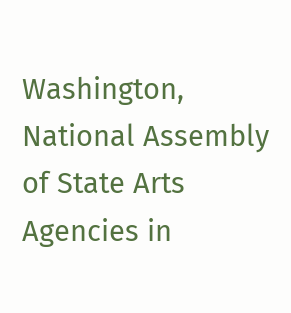Washington, National Assembly of State Arts Agencies in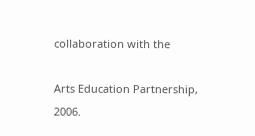collaboration with the

Arts Education Partnership, 2006.